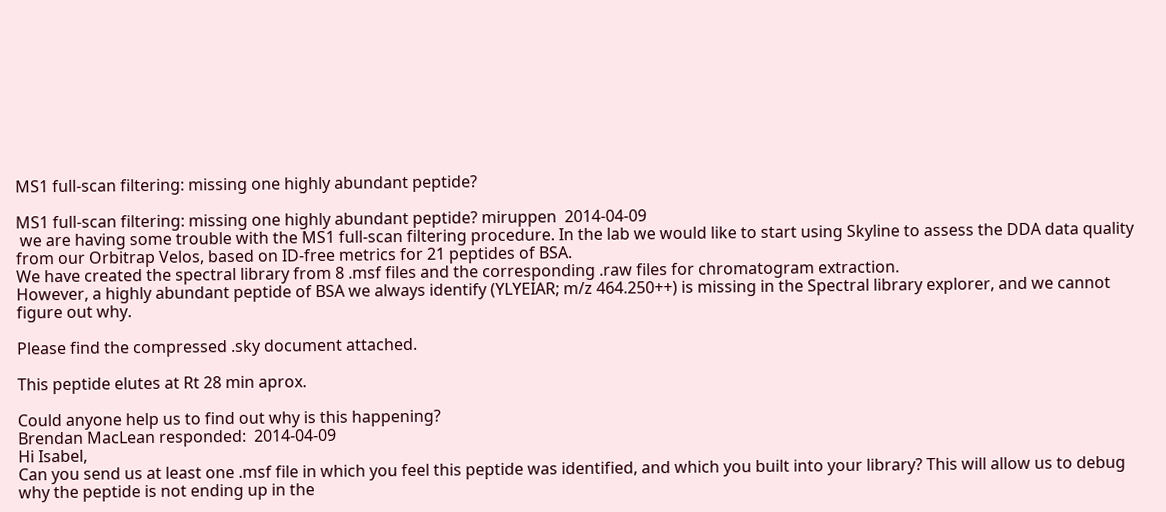MS1 full-scan filtering: missing one highly abundant peptide?

MS1 full-scan filtering: missing one highly abundant peptide? miruppen  2014-04-09
 we are having some trouble with the MS1 full-scan filtering procedure. In the lab we would like to start using Skyline to assess the DDA data quality from our Orbitrap Velos, based on ID-free metrics for 21 peptides of BSA.
We have created the spectral library from 8 .msf files and the corresponding .raw files for chromatogram extraction.
However, a highly abundant peptide of BSA we always identify (YLYEIAR; m/z 464.250++) is missing in the Spectral library explorer, and we cannot figure out why.

Please find the compressed .sky document attached.

This peptide elutes at Rt 28 min aprox.

Could anyone help us to find out why is this happening?
Brendan MacLean responded:  2014-04-09
Hi Isabel,
Can you send us at least one .msf file in which you feel this peptide was identified, and which you built into your library? This will allow us to debug why the peptide is not ending up in the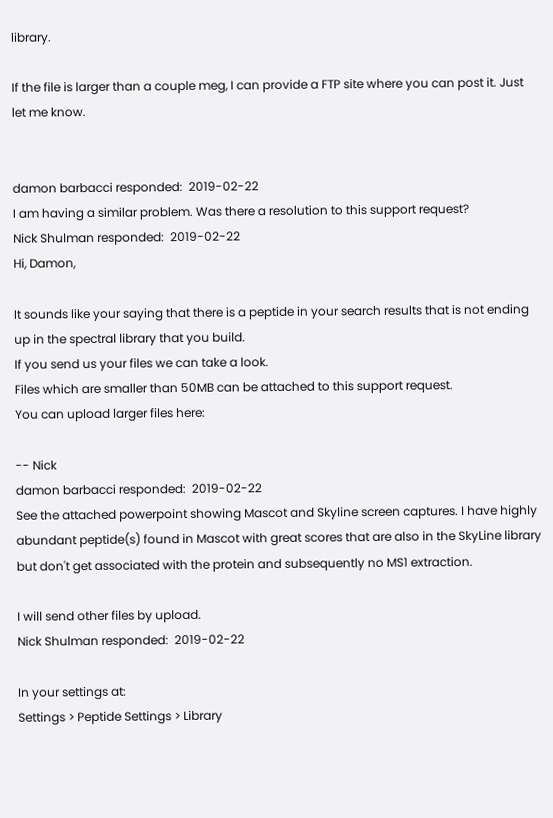library.

If the file is larger than a couple meg, I can provide a FTP site where you can post it. Just let me know.


damon barbacci responded:  2019-02-22
I am having a similar problem. Was there a resolution to this support request?
Nick Shulman responded:  2019-02-22
Hi, Damon,

It sounds like your saying that there is a peptide in your search results that is not ending up in the spectral library that you build.
If you send us your files we can take a look.
Files which are smaller than 50MB can be attached to this support request.
You can upload larger files here:

-- Nick
damon barbacci responded:  2019-02-22
See the attached powerpoint showing Mascot and Skyline screen captures. I have highly abundant peptide(s) found in Mascot with great scores that are also in the SkyLine library but don't get associated with the protein and subsequently no MS1 extraction.

I will send other files by upload.
Nick Shulman responded:  2019-02-22

In your settings at:
Settings > Peptide Settings > Library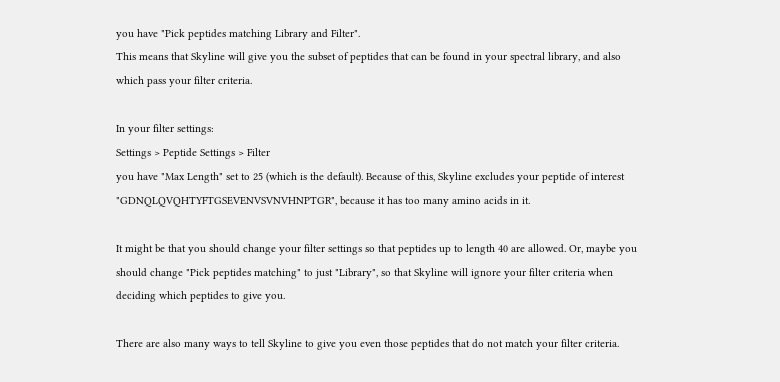you have "Pick peptides matching Library and Filter".
This means that Skyline will give you the subset of peptides that can be found in your spectral library, and also which pass your filter criteria.

In your filter settings:
Settings > Peptide Settings > Filter
you have "Max Length" set to 25 (which is the default). Because of this, Skyline excludes your peptide of interest "GDNQLQVQHTYFTGSEVENVSVNVHNPTGR", because it has too many amino acids in it.

It might be that you should change your filter settings so that peptides up to length 40 are allowed. Or, maybe you should change "Pick peptides matching" to just "Library", so that Skyline will ignore your filter criteria when deciding which peptides to give you.

There are also many ways to tell Skyline to give you even those peptides that do not match your filter criteria.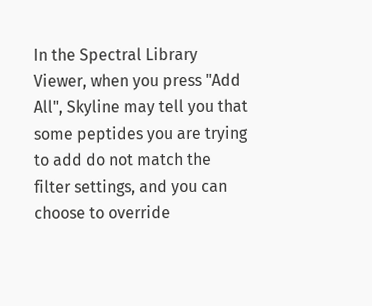In the Spectral Library Viewer, when you press "Add All", Skyline may tell you that some peptides you are trying to add do not match the filter settings, and you can choose to override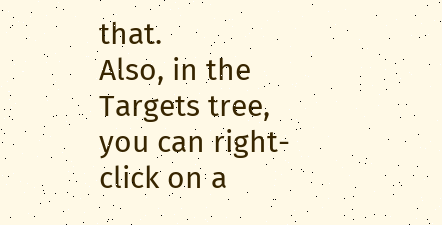that.
Also, in the Targets tree, you can right-click on a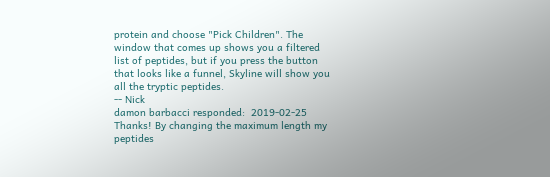protein and choose "Pick Children". The window that comes up shows you a filtered list of peptides, but if you press the button that looks like a funnel, Skyline will show you all the tryptic peptides.
-- Nick
damon barbacci responded:  2019-02-25
Thanks! By changing the maximum length my peptides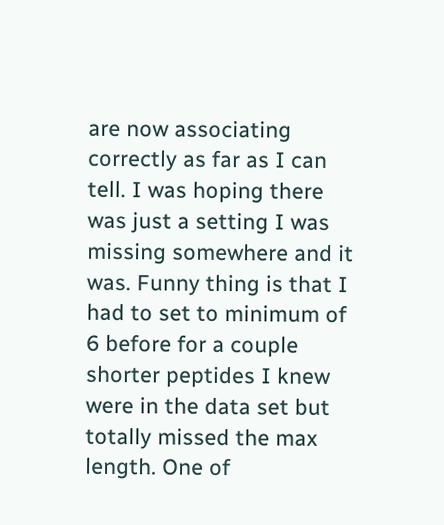are now associating correctly as far as I can tell. I was hoping there was just a setting I was missing somewhere and it was. Funny thing is that I had to set to minimum of 6 before for a couple shorter peptides I knew were in the data set but totally missed the max length. One of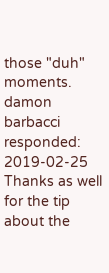those "duh" moments.
damon barbacci responded:  2019-02-25
Thanks as well for the tip about the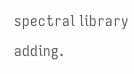spectral library adding.